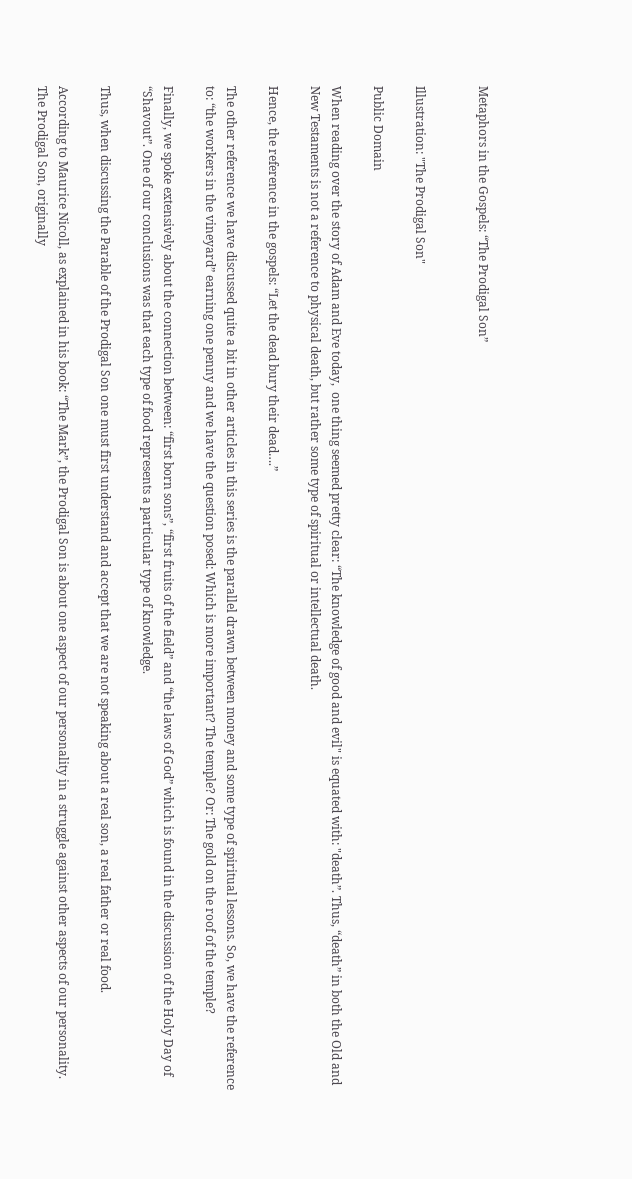Metaphors in the Gospels: “The Prodigal Son”


Illustration: "The Prodigal Son"

Public Domain

When reading over the story of Adam and Eve today,  one thing seemed pretty clear: “The knowledge of good and evil" is equated with: "death”. Thus, “death” in both the Old and New Testaments is not a reference to physical death, but rather some type of spiritual or intellectual death.

Hence, the reference in the gospels: “Let the dead bury their dead….”

The other reference we have discussed quite a bit in other articles in this series is the parallel drawn between money and some type of spiritual lessons. So, we have the reference to: “the workers in the vineyard” earning one penny and we have the question posed: Which is more important? The temple? Or: The gold on the roof of the temple?

Finally, we spoke extensively about the connection between: “first born sons”, “first fruits of the field” and “the laws of God” which is found in the discussion of the Holy Day of “Shavout”. One of our conclusions was that each type of food represents a particular type of knowledge.

Thus, when discussing the Parable of the Prodigal Son one must first understand and accept that we are not speaking about a real son, a real father or real food.

According to Maurice Nicoll, as explained in his book: “The Mark”, the Prodigal Son is about one aspect of our personality in a struggle against other aspects of our personality. The Prodigal Son, originally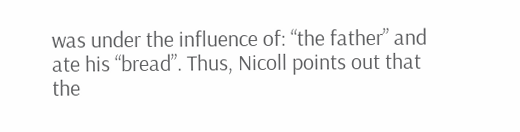was under the influence of: “the father” and ate his “bread”. Thus, Nicoll points out that the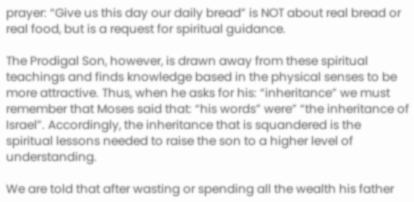prayer: “Give us this day our daily bread” is NOT about real bread or real food, but is a request for spiritual guidance.

The Prodigal Son, however, is drawn away from these spiritual teachings and finds knowledge based in the physical senses to be more attractive. Thus, when he asks for his: “inheritance” we must remember that Moses said that: “his words” were” “the inheritance of Israel”. Accordingly, the inheritance that is squandered is the spiritual lessons needed to raise the son to a higher level of understanding.

We are told that after wasting or spending all the wealth his father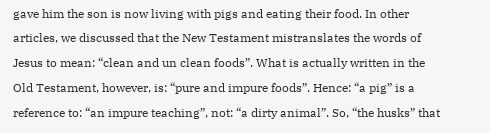gave him the son is now living with pigs and eating their food. In other articles, we discussed that the New Testament mistranslates the words of Jesus to mean: “clean and un clean foods”. What is actually written in the Old Testament, however, is: “pure and impure foods”. Hence: “a pig” is a reference to: “an impure teaching”, not: “a dirty animal”. So, “the husks” that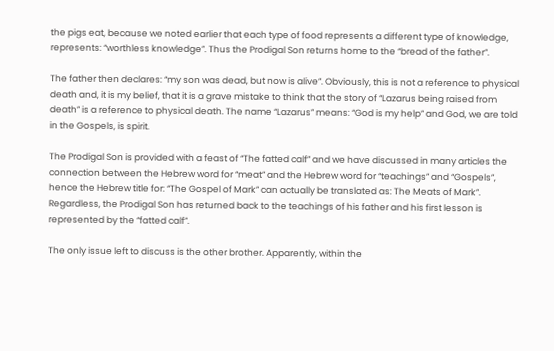the pigs eat, because we noted earlier that each type of food represents a different type of knowledge, represents: “worthless knowledge”. Thus the Prodigal Son returns home to the “bread of the father”.

The father then declares: “my son was dead, but now is alive”. Obviously, this is not a reference to physical death and, it is my belief, that it is a grave mistake to think that the story of “Lazarus being raised from  death” is a reference to physical death. The name “Lazarus” means: “God is my help” and God, we are told in the Gospels, is spirit.

The Prodigal Son is provided with a feast of “The fatted calf” and we have discussed in many articles the connection between the Hebrew word for “meat” and the Hebrew word for “teachings” and “Gospels”, hence the Hebrew title for: “The Gospel of Mark” can actually be translated as: The Meats of Mark”. Regardless, the Prodigal Son has returned back to the teachings of his father and his first lesson is represented by the “fatted calf”.

The only issue left to discuss is the other brother. Apparently, within the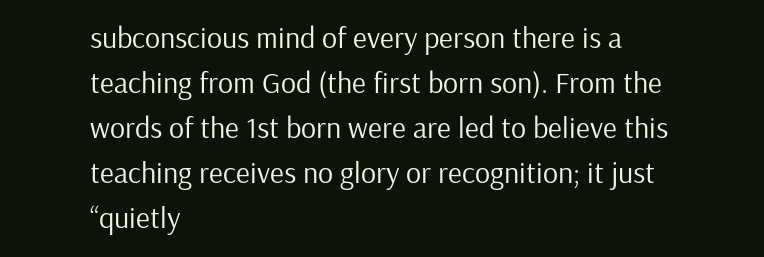subconscious mind of every person there is a teaching from God (the first born son). From the words of the 1st born were are led to believe this teaching receives no glory or recognition; it just “quietly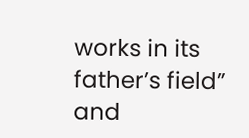works in its father’s field” and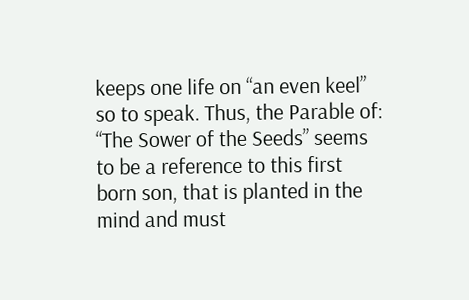keeps one life on “an even keel” so to speak. Thus, the Parable of: “The Sower of the Seeds” seems to be a reference to this first born son, that is planted in the mind and must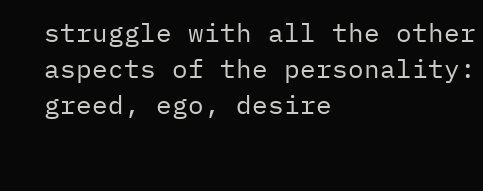struggle with all the other aspects of the personality: greed, ego, desire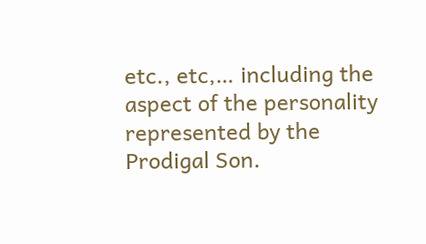etc., etc,… including the aspect of the personality represented by the Prodigal Son.